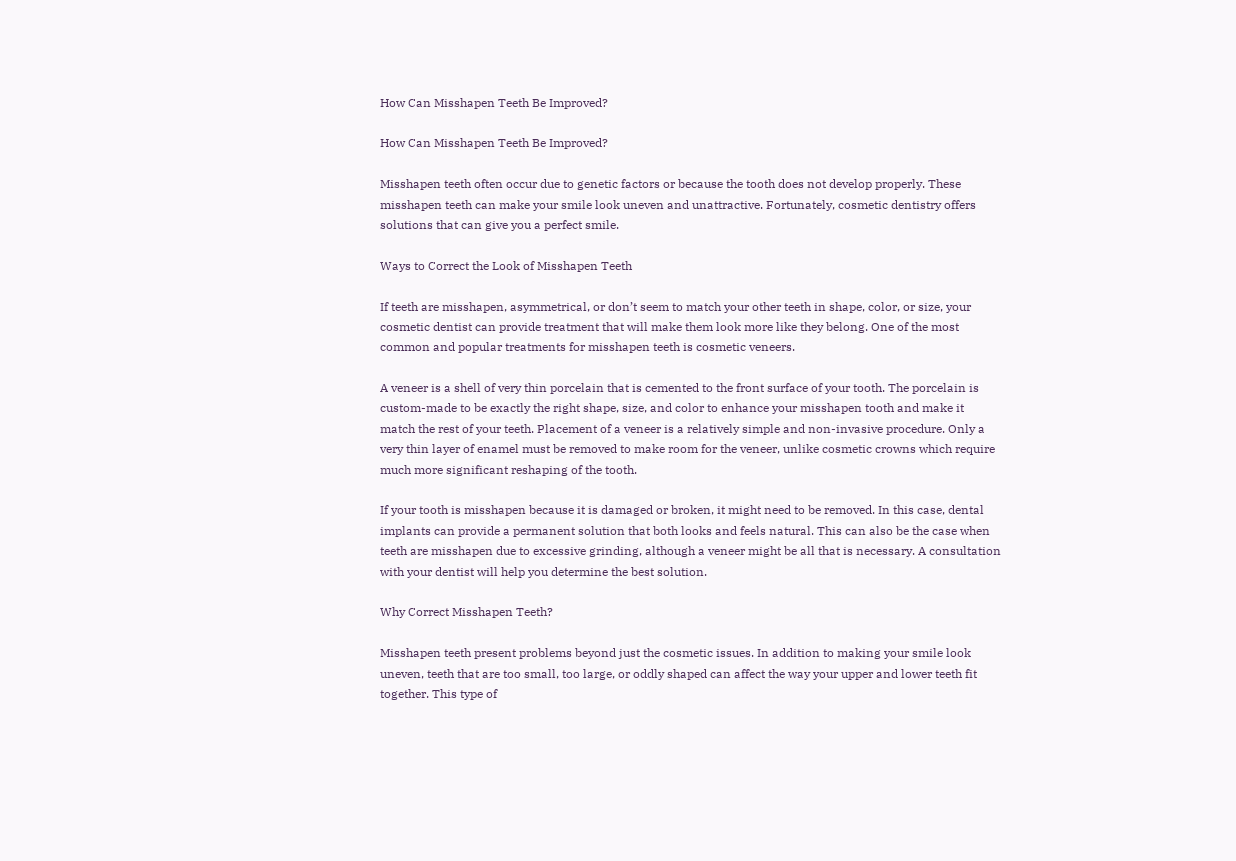How Can Misshapen Teeth Be Improved?

How Can Misshapen Teeth Be Improved?

Misshapen teeth often occur due to genetic factors or because the tooth does not develop properly. These misshapen teeth can make your smile look uneven and unattractive. Fortunately, cosmetic dentistry offers solutions that can give you a perfect smile.

Ways to Correct the Look of Misshapen Teeth

If teeth are misshapen, asymmetrical, or don’t seem to match your other teeth in shape, color, or size, your cosmetic dentist can provide treatment that will make them look more like they belong. One of the most common and popular treatments for misshapen teeth is cosmetic veneers.

A veneer is a shell of very thin porcelain that is cemented to the front surface of your tooth. The porcelain is custom-made to be exactly the right shape, size, and color to enhance your misshapen tooth and make it match the rest of your teeth. Placement of a veneer is a relatively simple and non-invasive procedure. Only a very thin layer of enamel must be removed to make room for the veneer, unlike cosmetic crowns which require much more significant reshaping of the tooth.

If your tooth is misshapen because it is damaged or broken, it might need to be removed. In this case, dental implants can provide a permanent solution that both looks and feels natural. This can also be the case when teeth are misshapen due to excessive grinding, although a veneer might be all that is necessary. A consultation with your dentist will help you determine the best solution.

Why Correct Misshapen Teeth?

Misshapen teeth present problems beyond just the cosmetic issues. In addition to making your smile look uneven, teeth that are too small, too large, or oddly shaped can affect the way your upper and lower teeth fit together. This type of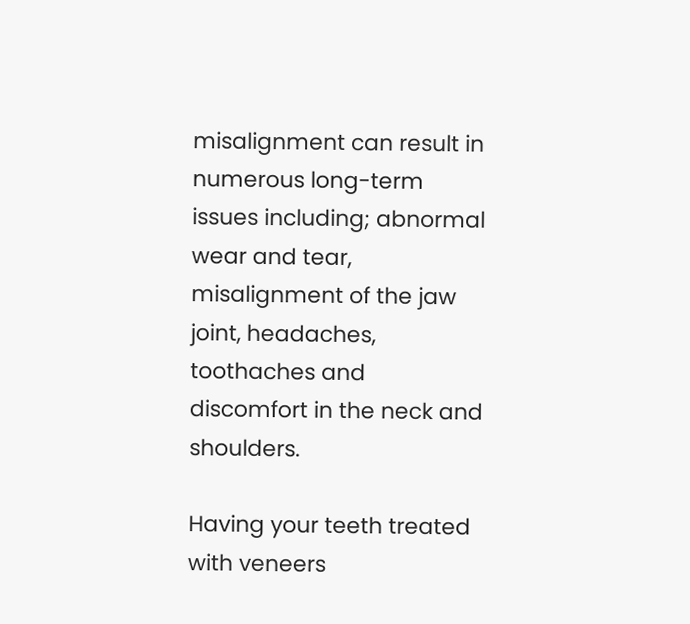misalignment can result in numerous long-term issues including; abnormal wear and tear, misalignment of the jaw joint, headaches, toothaches and discomfort in the neck and shoulders.

Having your teeth treated with veneers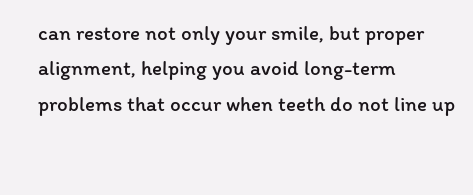can restore not only your smile, but proper alignment, helping you avoid long-term problems that occur when teeth do not line up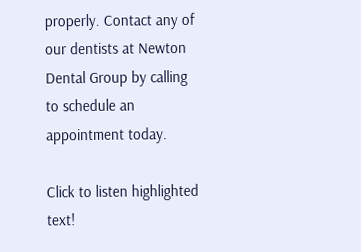properly. Contact any of our dentists at Newton Dental Group by calling to schedule an appointment today.

Click to listen highlighted text!